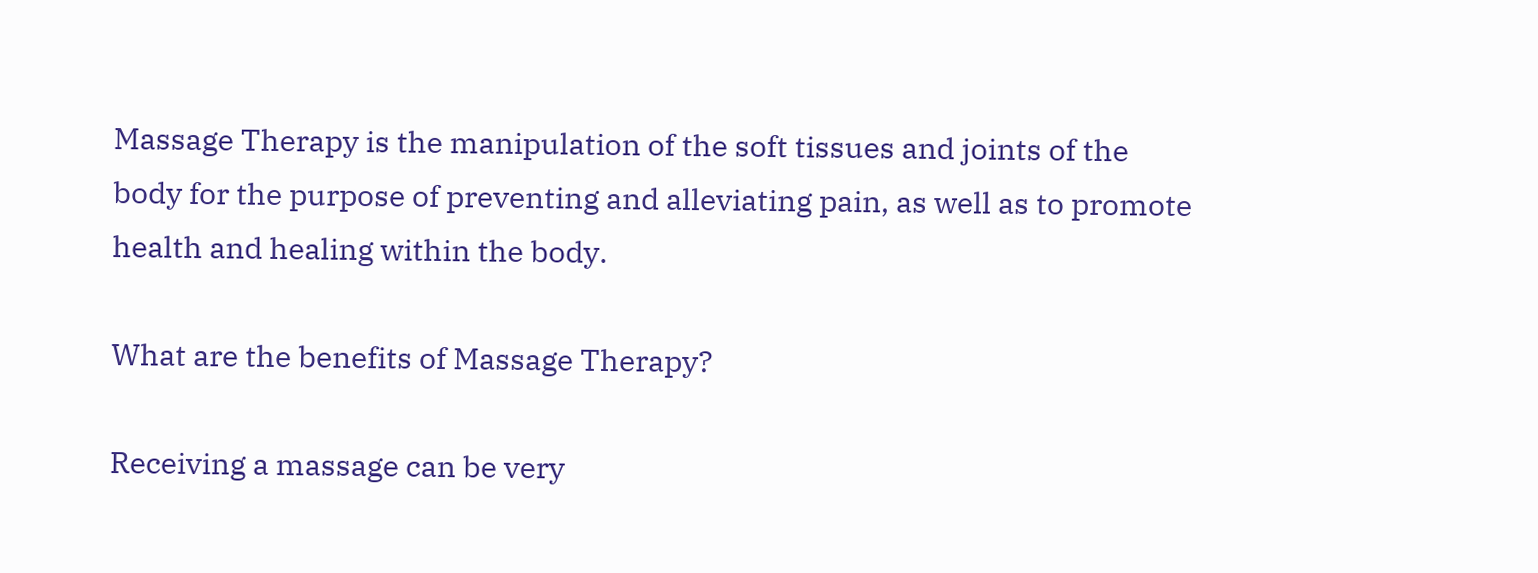Massage Therapy is the manipulation of the soft tissues and joints of the body for the purpose of preventing and alleviating pain, as well as to promote health and healing within the body.

What are the benefits of Massage Therapy?

Receiving a massage can be very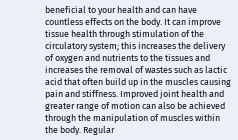beneficial to your health and can have countless effects on the body. It can improve tissue health through stimulation of the circulatory system; this increases the delivery of oxygen and nutrients to the tissues and increases the removal of wastes such as lactic acid that often build up in the muscles causing pain and stiffness. Improved joint health and greater range of motion can also be achieved through the manipulation of muscles within the body. Regular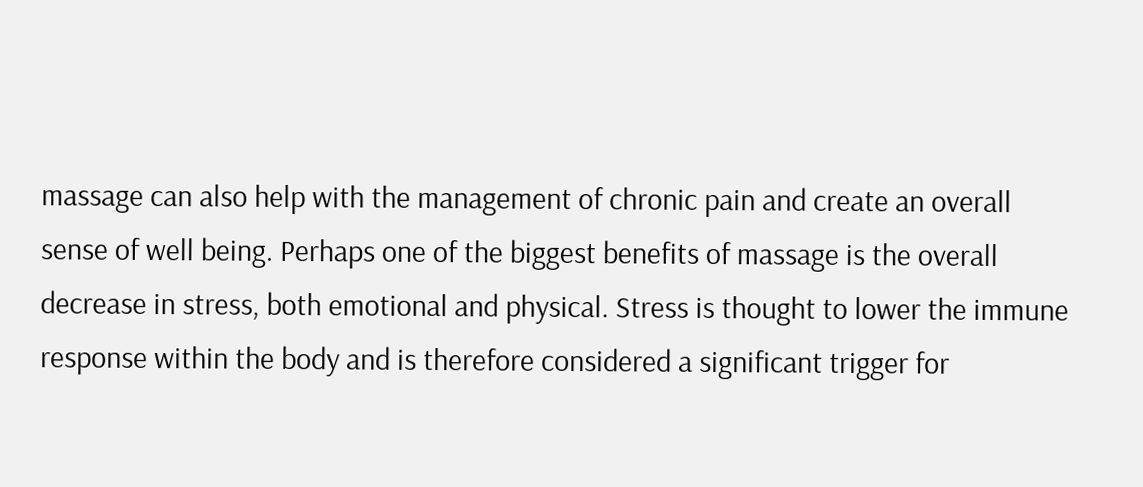massage can also help with the management of chronic pain and create an overall sense of well being. Perhaps one of the biggest benefits of massage is the overall decrease in stress, both emotional and physical. Stress is thought to lower the immune response within the body and is therefore considered a significant trigger for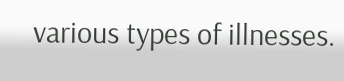various types of illnesses.